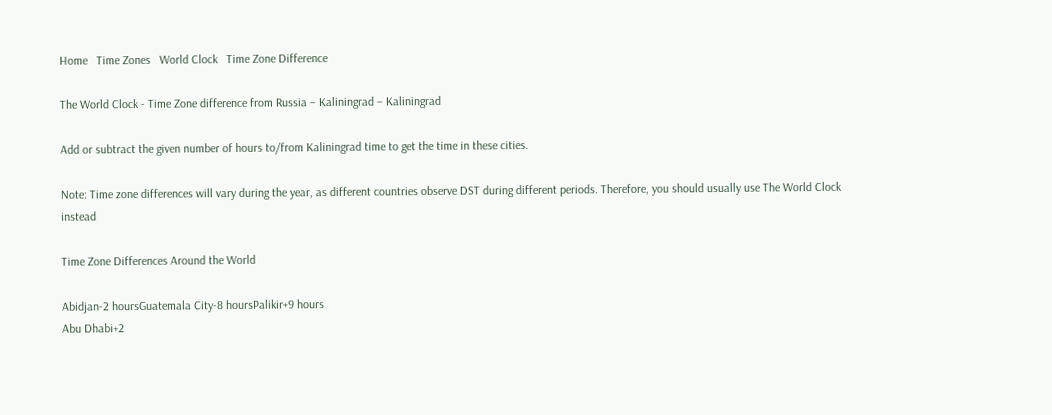Home   Time Zones   World Clock   Time Zone Difference

The World Clock - Time Zone difference from Russia – Kaliningrad – Kaliningrad

Add or subtract the given number of hours to/from Kaliningrad time to get the time in these cities.

Note: Time zone differences will vary during the year, as different countries observe DST during different periods. Therefore, you should usually use The World Clock instead

Time Zone Differences Around the World

Abidjan-2 hoursGuatemala City-8 hoursPalikir+9 hours
Abu Dhabi+2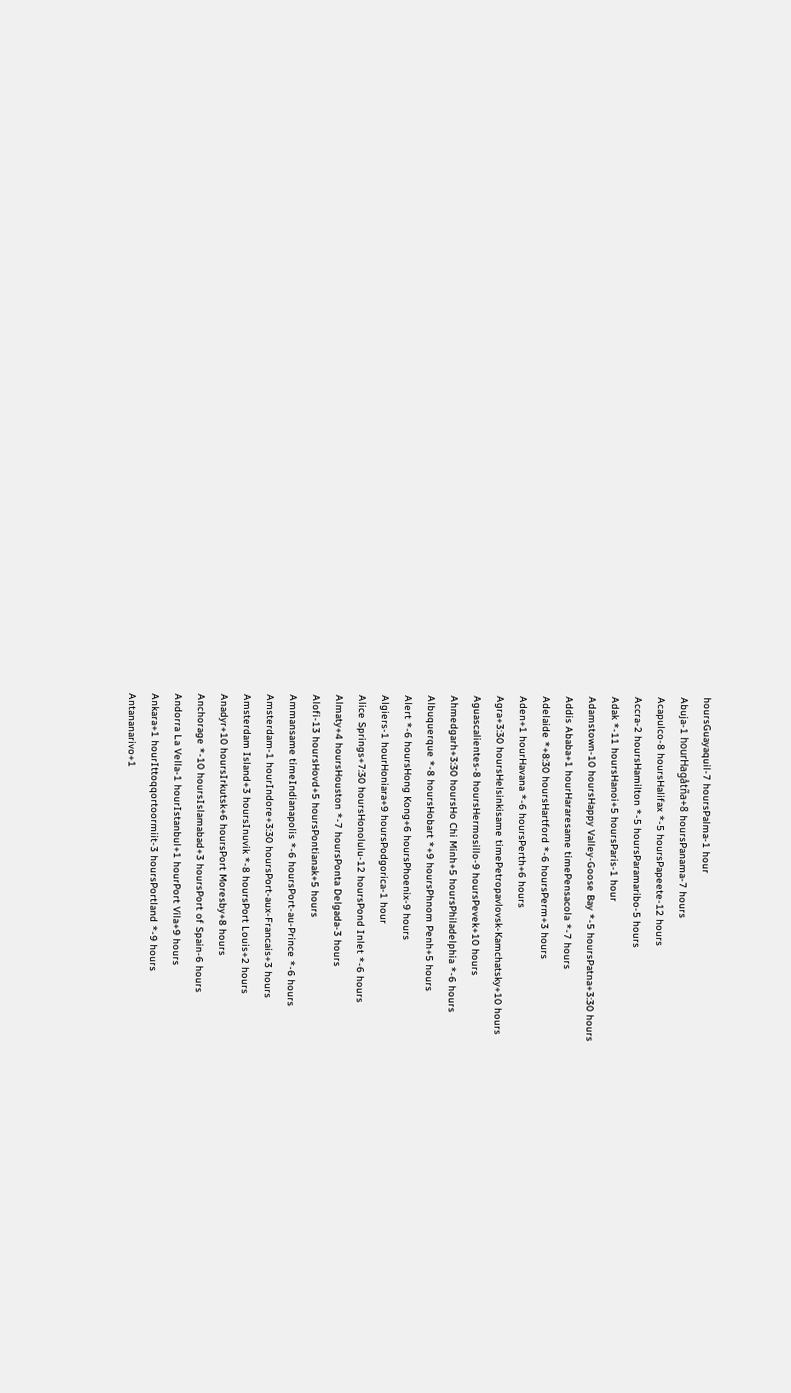hoursGuayaquil-7 hoursPalma-1 hour
Abuja-1 hourHagåtña+8 hoursPanama-7 hours
Acapulco-8 hoursHalifax *-5 hoursPapeete-12 hours
Accra-2 hoursHamilton *-5 hoursParamaribo-5 hours
Adak *-11 hoursHanoi+5 hoursParis-1 hour
Adamstown-10 hoursHappy Valley-Goose Bay *-5 hoursPatna+3:30 hours
Addis Ababa+1 hourHararesame timePensacola *-7 hours
Adelaide *+8:30 hoursHartford *-6 hoursPerm+3 hours
Aden+1 hourHavana *-6 hoursPerth+6 hours
Agra+3:30 hoursHelsinkisame timePetropavlovsk-Kamchatsky+10 hours
Aguascalientes-8 hoursHermosillo-9 hoursPevek+10 hours
Ahmedgarh+3:30 hoursHo Chi Minh+5 hoursPhiladelphia *-6 hours
Albuquerque *-8 hoursHobart *+9 hoursPhnom Penh+5 hours
Alert *-6 hoursHong Kong+6 hoursPhoenix-9 hours
Algiers-1 hourHoniara+9 hoursPodgorica-1 hour
Alice Springs+7:30 hoursHonolulu-12 hoursPond Inlet *-6 hours
Almaty+4 hoursHouston *-7 hoursPonta Delgada-3 hours
Alofi-13 hoursHovd+5 hoursPontianak+5 hours
Ammansame timeIndianapolis *-6 hoursPort-au-Prince *-6 hours
Amsterdam-1 hourIndore+3:30 hoursPort-aux-Francais+3 hours
Amsterdam Island+3 hoursInuvik *-8 hoursPort Louis+2 hours
Anadyr+10 hoursIrkutsk+6 hoursPort Moresby+8 hours
Anchorage *-10 hoursIslamabad+3 hoursPort of Spain-6 hours
Andorra La Vella-1 hourIstanbul+1 hourPort Vila+9 hours
Ankara+1 hourIttoqqortoormiit-3 hoursPortland *-9 hours
Antananarivo+1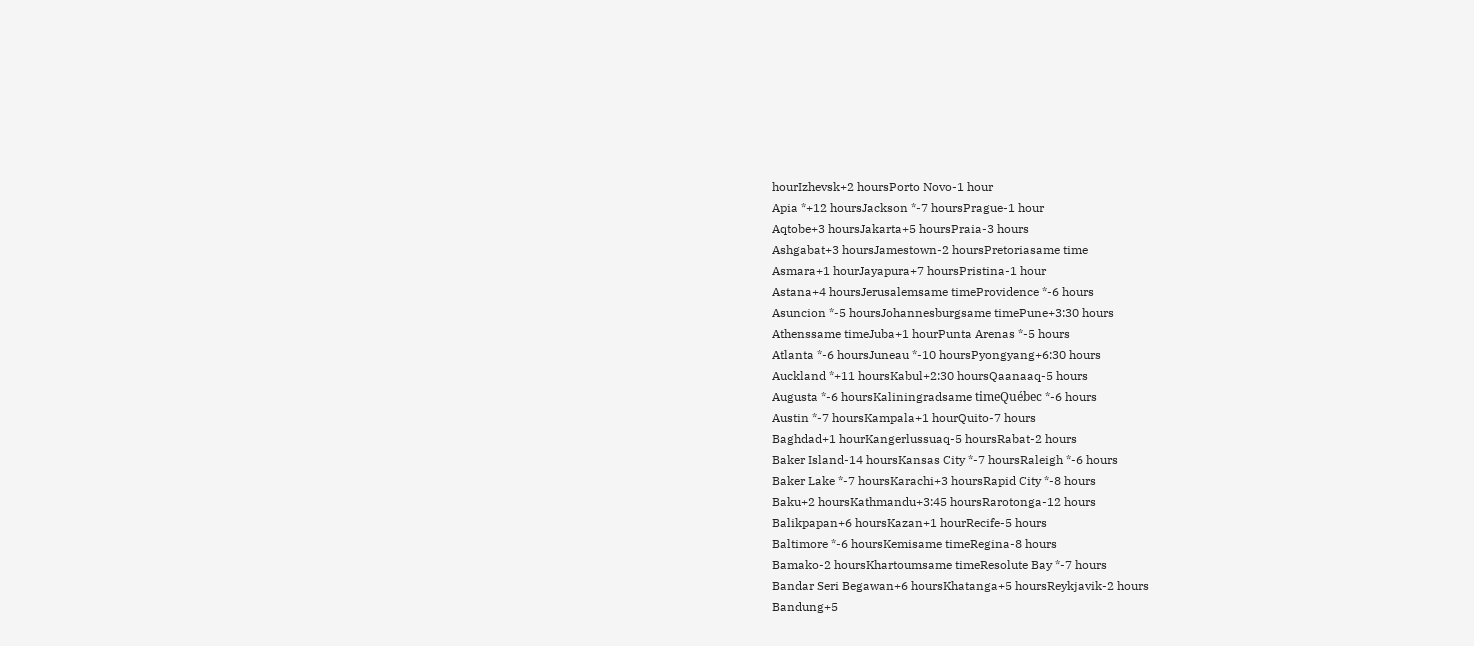hourIzhevsk+2 hoursPorto Novo-1 hour
Apia *+12 hoursJackson *-7 hoursPrague-1 hour
Aqtobe+3 hoursJakarta+5 hoursPraia-3 hours
Ashgabat+3 hoursJamestown-2 hoursPretoriasame time
Asmara+1 hourJayapura+7 hoursPristina-1 hour
Astana+4 hoursJerusalemsame timeProvidence *-6 hours
Asuncion *-5 hoursJohannesburgsame timePune+3:30 hours
Athenssame timeJuba+1 hourPunta Arenas *-5 hours
Atlanta *-6 hoursJuneau *-10 hoursPyongyang+6:30 hours
Auckland *+11 hoursKabul+2:30 hoursQaanaaq-5 hours
Augusta *-6 hoursKaliningradsame timeQuébec *-6 hours
Austin *-7 hoursKampala+1 hourQuito-7 hours
Baghdad+1 hourKangerlussuaq-5 hoursRabat-2 hours
Baker Island-14 hoursKansas City *-7 hoursRaleigh *-6 hours
Baker Lake *-7 hoursKarachi+3 hoursRapid City *-8 hours
Baku+2 hoursKathmandu+3:45 hoursRarotonga-12 hours
Balikpapan+6 hoursKazan+1 hourRecife-5 hours
Baltimore *-6 hoursKemisame timeRegina-8 hours
Bamako-2 hoursKhartoumsame timeResolute Bay *-7 hours
Bandar Seri Begawan+6 hoursKhatanga+5 hoursReykjavik-2 hours
Bandung+5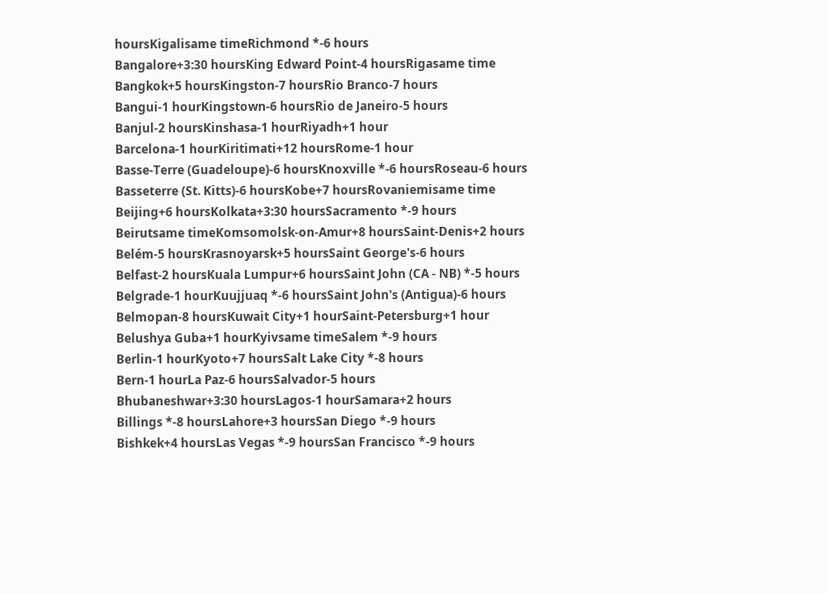hoursKigalisame timeRichmond *-6 hours
Bangalore+3:30 hoursKing Edward Point-4 hoursRigasame time
Bangkok+5 hoursKingston-7 hoursRio Branco-7 hours
Bangui-1 hourKingstown-6 hoursRio de Janeiro-5 hours
Banjul-2 hoursKinshasa-1 hourRiyadh+1 hour
Barcelona-1 hourKiritimati+12 hoursRome-1 hour
Basse-Terre (Guadeloupe)-6 hoursKnoxville *-6 hoursRoseau-6 hours
Basseterre (St. Kitts)-6 hoursKobe+7 hoursRovaniemisame time
Beijing+6 hoursKolkata+3:30 hoursSacramento *-9 hours
Beirutsame timeKomsomolsk-on-Amur+8 hoursSaint-Denis+2 hours
Belém-5 hoursKrasnoyarsk+5 hoursSaint George's-6 hours
Belfast-2 hoursKuala Lumpur+6 hoursSaint John (CA - NB) *-5 hours
Belgrade-1 hourKuujjuaq *-6 hoursSaint John's (Antigua)-6 hours
Belmopan-8 hoursKuwait City+1 hourSaint-Petersburg+1 hour
Belushya Guba+1 hourKyivsame timeSalem *-9 hours
Berlin-1 hourKyoto+7 hoursSalt Lake City *-8 hours
Bern-1 hourLa Paz-6 hoursSalvador-5 hours
Bhubaneshwar+3:30 hoursLagos-1 hourSamara+2 hours
Billings *-8 hoursLahore+3 hoursSan Diego *-9 hours
Bishkek+4 hoursLas Vegas *-9 hoursSan Francisco *-9 hours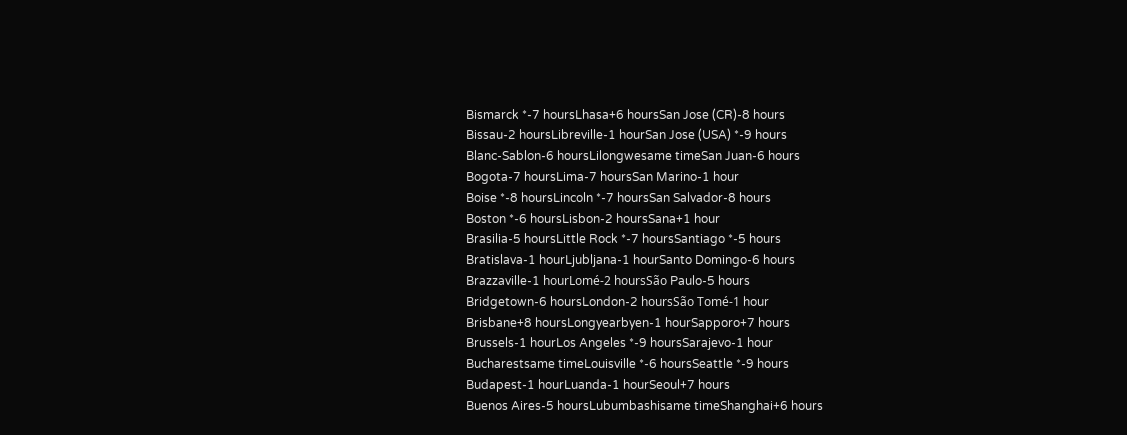Bismarck *-7 hoursLhasa+6 hoursSan Jose (CR)-8 hours
Bissau-2 hoursLibreville-1 hourSan Jose (USA) *-9 hours
Blanc-Sablon-6 hoursLilongwesame timeSan Juan-6 hours
Bogota-7 hoursLima-7 hoursSan Marino-1 hour
Boise *-8 hoursLincoln *-7 hoursSan Salvador-8 hours
Boston *-6 hoursLisbon-2 hoursSana+1 hour
Brasilia-5 hoursLittle Rock *-7 hoursSantiago *-5 hours
Bratislava-1 hourLjubljana-1 hourSanto Domingo-6 hours
Brazzaville-1 hourLomé-2 hoursSão Paulo-5 hours
Bridgetown-6 hoursLondon-2 hoursSão Tomé-1 hour
Brisbane+8 hoursLongyearbyen-1 hourSapporo+7 hours
Brussels-1 hourLos Angeles *-9 hoursSarajevo-1 hour
Bucharestsame timeLouisville *-6 hoursSeattle *-9 hours
Budapest-1 hourLuanda-1 hourSeoul+7 hours
Buenos Aires-5 hoursLubumbashisame timeShanghai+6 hours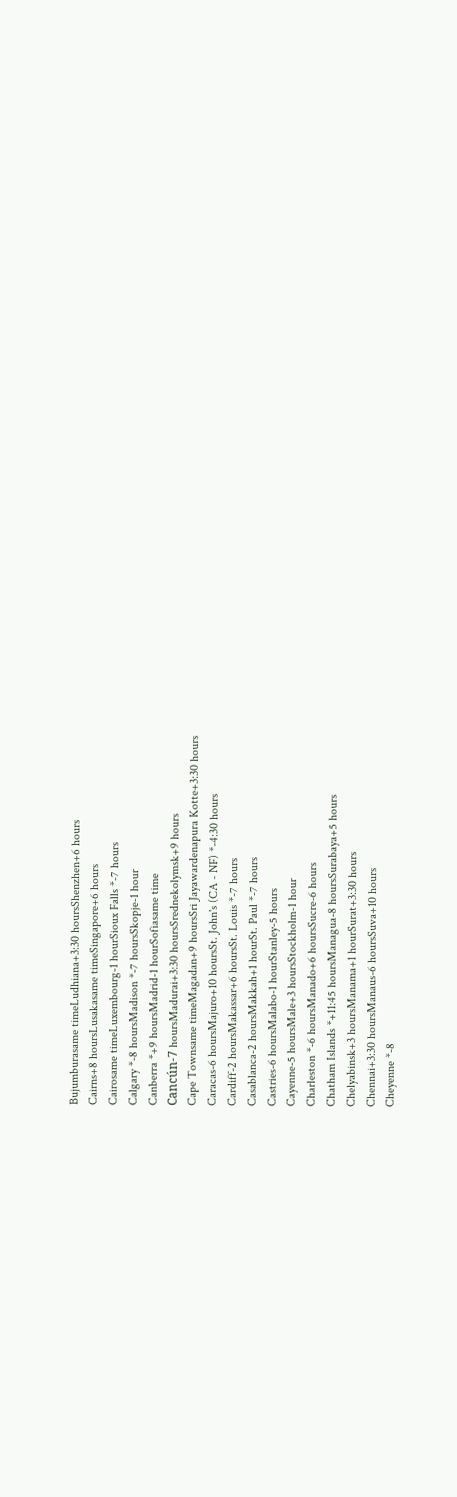Bujumburasame timeLudhiana+3:30 hoursShenzhen+6 hours
Cairns+8 hoursLusakasame timeSingapore+6 hours
Cairosame timeLuxembourg-1 hourSioux Falls *-7 hours
Calgary *-8 hoursMadison *-7 hoursSkopje-1 hour
Canberra *+9 hoursMadrid-1 hourSofiasame time
Cancún-7 hoursMadurai+3:30 hoursSrednekolymsk+9 hours
Cape Townsame timeMagadan+9 hoursSri Jayawardenapura Kotte+3:30 hours
Caracas-6 hoursMajuro+10 hoursSt. John's (CA - NF) *-4:30 hours
Cardiff-2 hoursMakassar+6 hoursSt. Louis *-7 hours
Casablanca-2 hoursMakkah+1 hourSt. Paul *-7 hours
Castries-6 hoursMalabo-1 hourStanley-5 hours
Cayenne-5 hoursMale+3 hoursStockholm-1 hour
Charleston *-6 hoursManado+6 hoursSucre-6 hours
Chatham Islands *+11:45 hoursManagua-8 hoursSurabaya+5 hours
Chelyabinsk+3 hoursManama+1 hourSurat+3:30 hours
Chennai+3:30 hoursManaus-6 hoursSuva+10 hours
Cheyenne *-8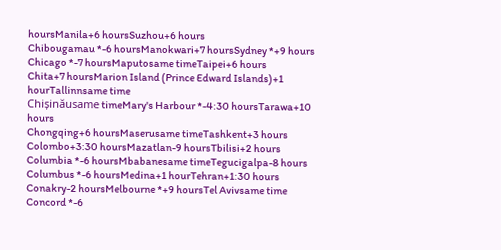hoursManila+6 hoursSuzhou+6 hours
Chibougamau *-6 hoursManokwari+7 hoursSydney *+9 hours
Chicago *-7 hoursMaputosame timeTaipei+6 hours
Chita+7 hoursMarion Island (Prince Edward Islands)+1 hourTallinnsame time
Chișinăusame timeMary's Harbour *-4:30 hoursTarawa+10 hours
Chongqing+6 hoursMaserusame timeTashkent+3 hours
Colombo+3:30 hoursMazatlan-9 hoursTbilisi+2 hours
Columbia *-6 hoursMbabanesame timeTegucigalpa-8 hours
Columbus *-6 hoursMedina+1 hourTehran+1:30 hours
Conakry-2 hoursMelbourne *+9 hoursTel Avivsame time
Concord *-6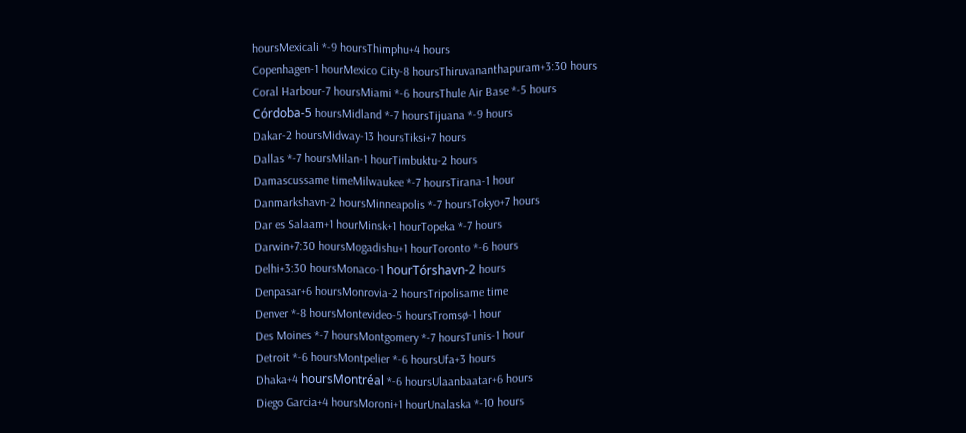hoursMexicali *-9 hoursThimphu+4 hours
Copenhagen-1 hourMexico City-8 hoursThiruvananthapuram+3:30 hours
Coral Harbour-7 hoursMiami *-6 hoursThule Air Base *-5 hours
Córdoba-5 hoursMidland *-7 hoursTijuana *-9 hours
Dakar-2 hoursMidway-13 hoursTiksi+7 hours
Dallas *-7 hoursMilan-1 hourTimbuktu-2 hours
Damascussame timeMilwaukee *-7 hoursTirana-1 hour
Danmarkshavn-2 hoursMinneapolis *-7 hoursTokyo+7 hours
Dar es Salaam+1 hourMinsk+1 hourTopeka *-7 hours
Darwin+7:30 hoursMogadishu+1 hourToronto *-6 hours
Delhi+3:30 hoursMonaco-1 hourTórshavn-2 hours
Denpasar+6 hoursMonrovia-2 hoursTripolisame time
Denver *-8 hoursMontevideo-5 hoursTromsø-1 hour
Des Moines *-7 hoursMontgomery *-7 hoursTunis-1 hour
Detroit *-6 hoursMontpelier *-6 hoursUfa+3 hours
Dhaka+4 hoursMontréal *-6 hoursUlaanbaatar+6 hours
Diego Garcia+4 hoursMoroni+1 hourUnalaska *-10 hours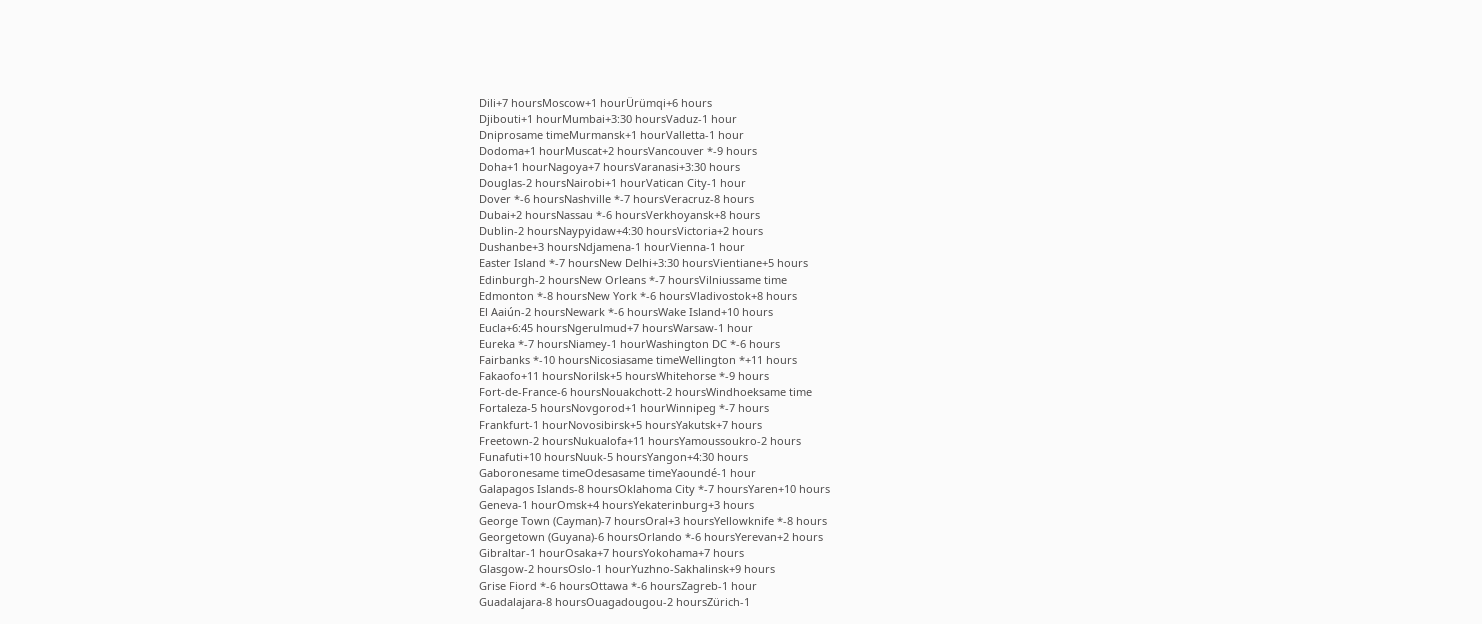Dili+7 hoursMoscow+1 hourÜrümqi+6 hours
Djibouti+1 hourMumbai+3:30 hoursVaduz-1 hour
Dniprosame timeMurmansk+1 hourValletta-1 hour
Dodoma+1 hourMuscat+2 hoursVancouver *-9 hours
Doha+1 hourNagoya+7 hoursVaranasi+3:30 hours
Douglas-2 hoursNairobi+1 hourVatican City-1 hour
Dover *-6 hoursNashville *-7 hoursVeracruz-8 hours
Dubai+2 hoursNassau *-6 hoursVerkhoyansk+8 hours
Dublin-2 hoursNaypyidaw+4:30 hoursVictoria+2 hours
Dushanbe+3 hoursNdjamena-1 hourVienna-1 hour
Easter Island *-7 hoursNew Delhi+3:30 hoursVientiane+5 hours
Edinburgh-2 hoursNew Orleans *-7 hoursVilniussame time
Edmonton *-8 hoursNew York *-6 hoursVladivostok+8 hours
El Aaiún-2 hoursNewark *-6 hoursWake Island+10 hours
Eucla+6:45 hoursNgerulmud+7 hoursWarsaw-1 hour
Eureka *-7 hoursNiamey-1 hourWashington DC *-6 hours
Fairbanks *-10 hoursNicosiasame timeWellington *+11 hours
Fakaofo+11 hoursNorilsk+5 hoursWhitehorse *-9 hours
Fort-de-France-6 hoursNouakchott-2 hoursWindhoeksame time
Fortaleza-5 hoursNovgorod+1 hourWinnipeg *-7 hours
Frankfurt-1 hourNovosibirsk+5 hoursYakutsk+7 hours
Freetown-2 hoursNukualofa+11 hoursYamoussoukro-2 hours
Funafuti+10 hoursNuuk-5 hoursYangon+4:30 hours
Gaboronesame timeOdesasame timeYaoundé-1 hour
Galapagos Islands-8 hoursOklahoma City *-7 hoursYaren+10 hours
Geneva-1 hourOmsk+4 hoursYekaterinburg+3 hours
George Town (Cayman)-7 hoursOral+3 hoursYellowknife *-8 hours
Georgetown (Guyana)-6 hoursOrlando *-6 hoursYerevan+2 hours
Gibraltar-1 hourOsaka+7 hoursYokohama+7 hours
Glasgow-2 hoursOslo-1 hourYuzhno-Sakhalinsk+9 hours
Grise Fiord *-6 hoursOttawa *-6 hoursZagreb-1 hour
Guadalajara-8 hoursOuagadougou-2 hoursZürich-1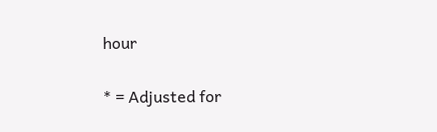hour

* = Adjusted for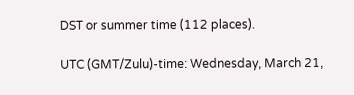DST or summer time (112 places).

UTC (GMT/Zulu)-time: Wednesday, March 21,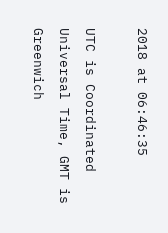2018 at 06:46:35

UTC is Coordinated Universal Time, GMT is Greenwich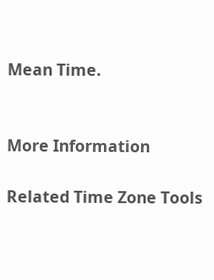Mean Time.


More Information

Related Time Zone Tools